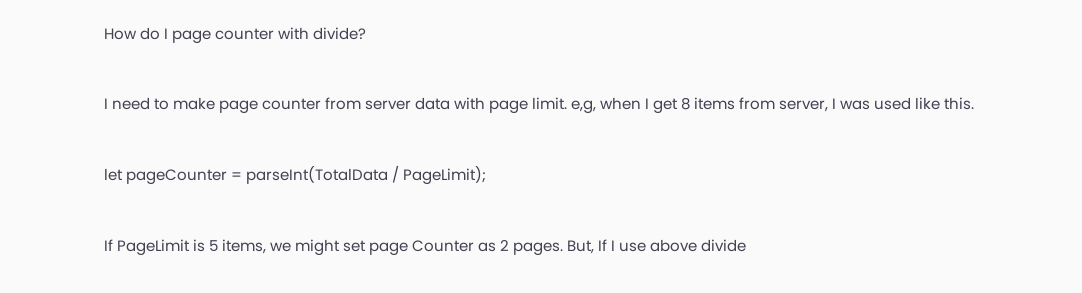How do I page counter with divide?

I need to make page counter from server data with page limit. e,g, when I get 8 items from server, I was used like this.

let pageCounter = parseInt(TotalData / PageLimit);

If PageLimit is 5 items, we might set page Counter as 2 pages. But, If I use above divide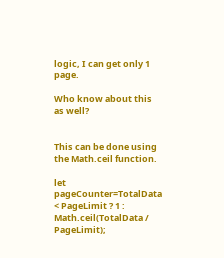logic, I can get only 1 page.

Who know about this as well?


This can be done using the Math.ceil function.

let pageCounter=TotalData < PageLimit ? 1 : Math.ceil(TotalData / PageLimit);